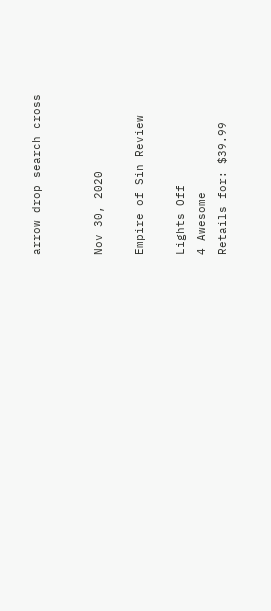arrow drop search cross


Nov 30, 2020

Empire of Sin Review

Lights Off
4 Awesome
Retails for: $39.99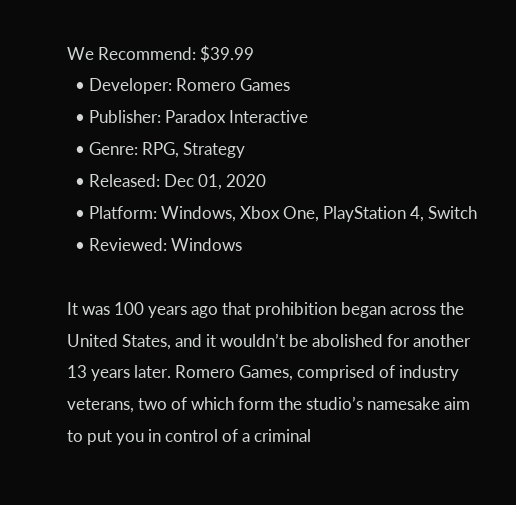We Recommend: $39.99
  • Developer: Romero Games
  • Publisher: Paradox Interactive
  • Genre: RPG, Strategy
  • Released: Dec 01, 2020
  • Platform: Windows, Xbox One, PlayStation 4, Switch
  • Reviewed: Windows

It was 100 years ago that prohibition began across the United States, and it wouldn’t be abolished for another 13 years later. Romero Games, comprised of industry veterans, two of which form the studio’s namesake aim to put you in control of a criminal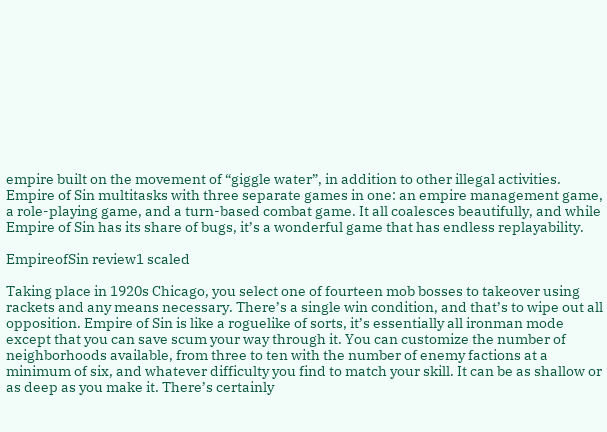empire built on the movement of “giggle water”, in addition to other illegal activities. Empire of Sin multitasks with three separate games in one: an empire management game, a role-playing game, and a turn-based combat game. It all coalesces beautifully, and while Empire of Sin has its share of bugs, it’s a wonderful game that has endless replayability.

EmpireofSin review1 scaled

Taking place in 1920s Chicago, you select one of fourteen mob bosses to takeover using rackets and any means necessary. There’s a single win condition, and that’s to wipe out all opposition. Empire of Sin is like a roguelike of sorts, it’s essentially all ironman mode except that you can save scum your way through it. You can customize the number of neighborhoods available, from three to ten with the number of enemy factions at a minimum of six, and whatever difficulty you find to match your skill. It can be as shallow or as deep as you make it. There’s certainly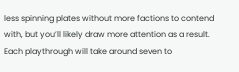less spinning plates without more factions to contend with, but you’ll likely draw more attention as a result. Each playthrough will take around seven to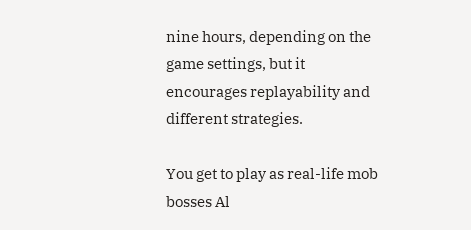nine hours, depending on the game settings, but it encourages replayability and different strategies.

You get to play as real-life mob bosses Al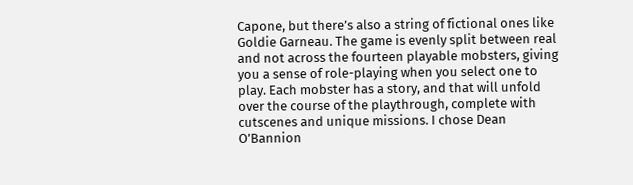Capone, but there’s also a string of fictional ones like Goldie Garneau. The game is evenly split between real and not across the fourteen playable mobsters, giving you a sense of role-playing when you select one to play. Each mobster has a story, and that will unfold over the course of the playthrough, complete with cutscenes and unique missions. I chose Dean O’Bannion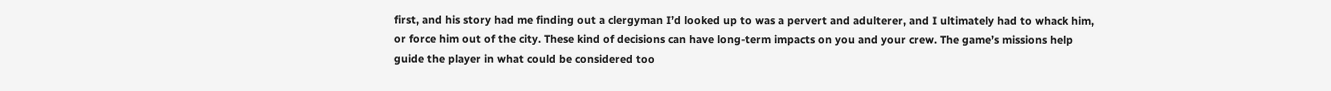first, and his story had me finding out a clergyman I’d looked up to was a pervert and adulterer, and I ultimately had to whack him, or force him out of the city. These kind of decisions can have long-term impacts on you and your crew. The game’s missions help guide the player in what could be considered too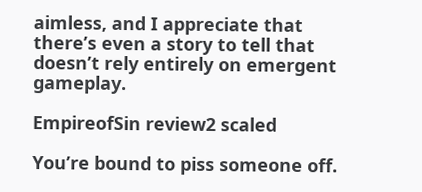aimless, and I appreciate that there’s even a story to tell that doesn’t rely entirely on emergent gameplay.

EmpireofSin review2 scaled

You’re bound to piss someone off.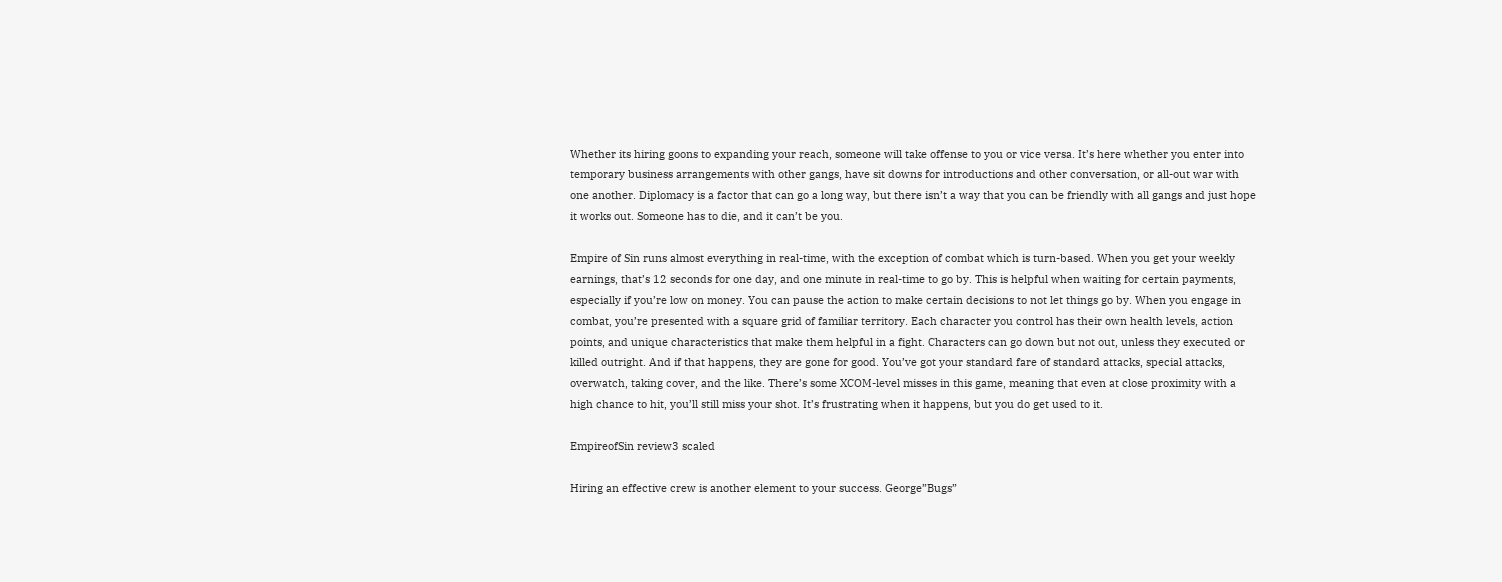Whether its hiring goons to expanding your reach, someone will take offense to you or vice versa. It’s here whether you enter into temporary business arrangements with other gangs, have sit downs for introductions and other conversation, or all-out war with one another. Diplomacy is a factor that can go a long way, but there isn’t a way that you can be friendly with all gangs and just hope it works out. Someone has to die, and it can’t be you.

Empire of Sin runs almost everything in real-time, with the exception of combat which is turn-based. When you get your weekly earnings, that’s 12 seconds for one day, and one minute in real-time to go by. This is helpful when waiting for certain payments, especially if you’re low on money. You can pause the action to make certain decisions to not let things go by. When you engage in combat, you’re presented with a square grid of familiar territory. Each character you control has their own health levels, action points, and unique characteristics that make them helpful in a fight. Characters can go down but not out, unless they executed or killed outright. And if that happens, they are gone for good. You’ve got your standard fare of standard attacks, special attacks, overwatch, taking cover, and the like. There’s some XCOM-level misses in this game, meaning that even at close proximity with a high chance to hit, you’ll still miss your shot. It’s frustrating when it happens, but you do get used to it.

EmpireofSin review3 scaled

Hiring an effective crew is another element to your success. George”Bugs”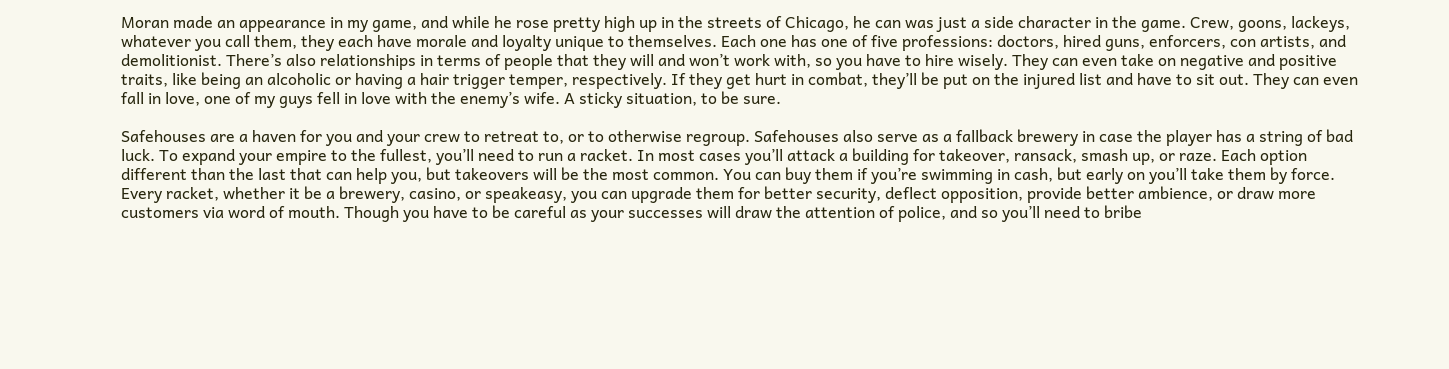Moran made an appearance in my game, and while he rose pretty high up in the streets of Chicago, he can was just a side character in the game. Crew, goons, lackeys, whatever you call them, they each have morale and loyalty unique to themselves. Each one has one of five professions: doctors, hired guns, enforcers, con artists, and demolitionist. There’s also relationships in terms of people that they will and won’t work with, so you have to hire wisely. They can even take on negative and positive traits, like being an alcoholic or having a hair trigger temper, respectively. If they get hurt in combat, they’ll be put on the injured list and have to sit out. They can even fall in love, one of my guys fell in love with the enemy’s wife. A sticky situation, to be sure.

Safehouses are a haven for you and your crew to retreat to, or to otherwise regroup. Safehouses also serve as a fallback brewery in case the player has a string of bad luck. To expand your empire to the fullest, you’ll need to run a racket. In most cases you’ll attack a building for takeover, ransack, smash up, or raze. Each option different than the last that can help you, but takeovers will be the most common. You can buy them if you’re swimming in cash, but early on you’ll take them by force. Every racket, whether it be a brewery, casino, or speakeasy, you can upgrade them for better security, deflect opposition, provide better ambience, or draw more customers via word of mouth. Though you have to be careful as your successes will draw the attention of police, and so you’ll need to bribe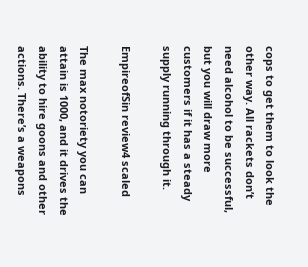cops to get them to look the other way. All rackets don’t need alcohol to be successful, but you will draw more customers if it has a steady supply running through it.

EmpireofSin review4 scaled

The max notoriety you can attain is 1000, and it drives the ability to hire goons and other actions. There’s a weapons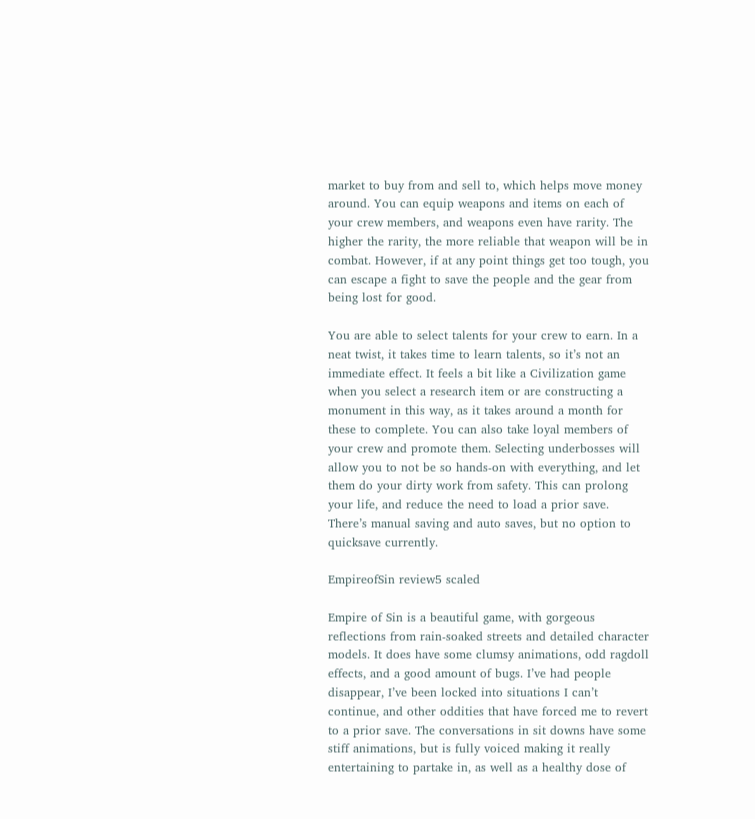market to buy from and sell to, which helps move money around. You can equip weapons and items on each of your crew members, and weapons even have rarity. The higher the rarity, the more reliable that weapon will be in combat. However, if at any point things get too tough, you can escape a fight to save the people and the gear from being lost for good.

You are able to select talents for your crew to earn. In a neat twist, it takes time to learn talents, so it’s not an immediate effect. It feels a bit like a Civilization game when you select a research item or are constructing a monument in this way, as it takes around a month for these to complete. You can also take loyal members of your crew and promote them. Selecting underbosses will allow you to not be so hands-on with everything, and let them do your dirty work from safety. This can prolong your life, and reduce the need to load a prior save. There’s manual saving and auto saves, but no option to quicksave currently.

EmpireofSin review5 scaled

Empire of Sin is a beautiful game, with gorgeous reflections from rain-soaked streets and detailed character models. It does have some clumsy animations, odd ragdoll effects, and a good amount of bugs. I’ve had people disappear, I’ve been locked into situations I can’t continue, and other oddities that have forced me to revert to a prior save. The conversations in sit downs have some stiff animations, but is fully voiced making it really entertaining to partake in, as well as a healthy dose of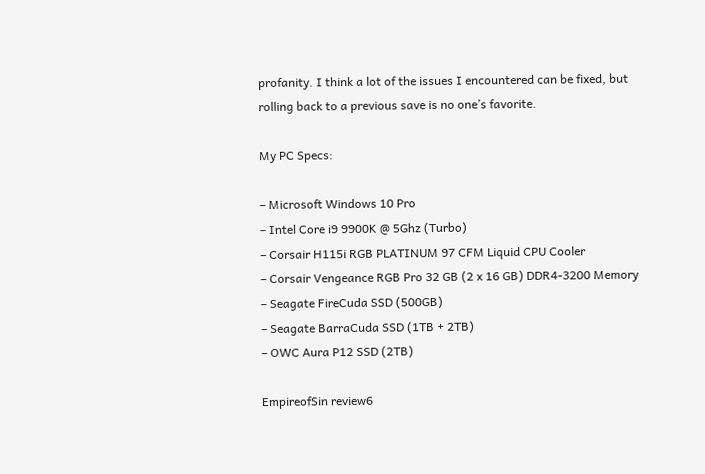profanity. I think a lot of the issues I encountered can be fixed, but rolling back to a previous save is no one’s favorite.

My PC Specs:

– Microsoft Windows 10 Pro
– Intel Core i9 9900K @ 5Ghz (Turbo)
– Corsair H115i RGB PLATINUM 97 CFM Liquid CPU Cooler
– Corsair Vengeance RGB Pro 32 GB (2 x 16 GB) DDR4-3200 Memory
– Seagate FireCuda SSD (500GB)
– Seagate BarraCuda SSD (1TB + 2TB)
– OWC Aura P12 SSD (2TB)

EmpireofSin review6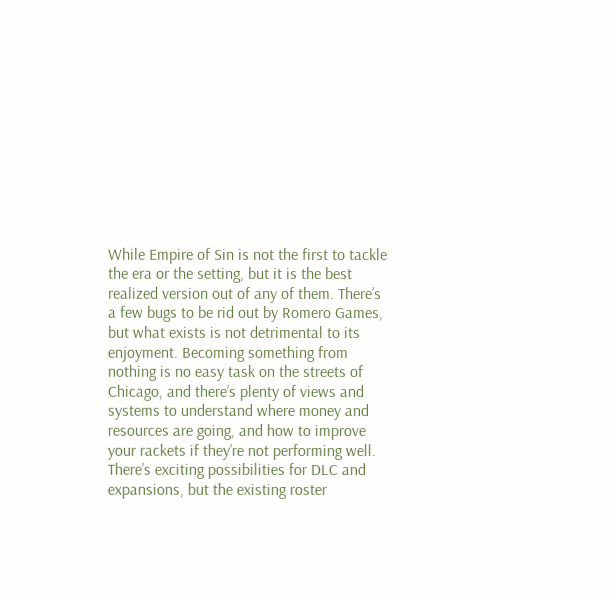While Empire of Sin is not the first to tackle the era or the setting, but it is the best realized version out of any of them. There’s a few bugs to be rid out by Romero Games, but what exists is not detrimental to its enjoyment. Becoming something from nothing is no easy task on the streets of Chicago, and there’s plenty of views and systems to understand where money and resources are going, and how to improve your rackets if they’re not performing well. There’s exciting possibilities for DLC and expansions, but the existing roster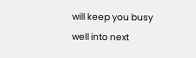will keep you busy well into next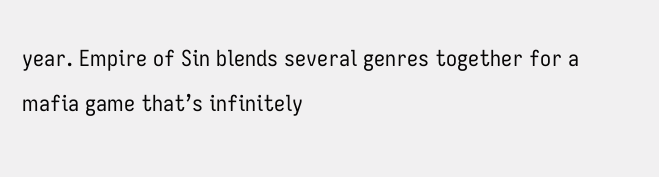year. Empire of Sin blends several genres together for a mafia game that’s infinitely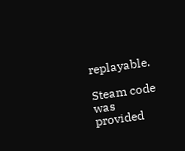replayable.

Steam code was provided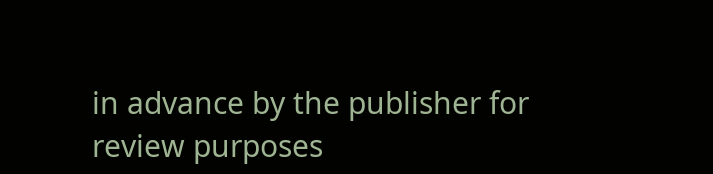in advance by the publisher for review purposes